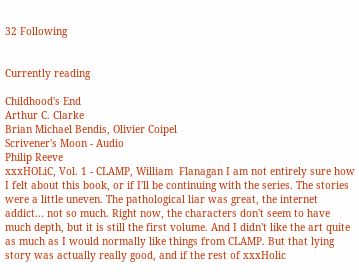32 Following


Currently reading

Childhood's End
Arthur C. Clarke
Brian Michael Bendis, Olivier Coipel
Scrivener's Moon - Audio
Philip Reeve
xxxHOLiC, Vol. 1 - CLAMP, William  Flanagan I am not entirely sure how I felt about this book, or if I'll be continuing with the series. The stories were a little uneven. The pathological liar was great, the internet addict... not so much. Right now, the characters don't seem to have much depth, but it is still the first volume. And I didn't like the art quite as much as I would normally like things from CLAMP. But that lying story was actually really good, and if the rest of xxxHolic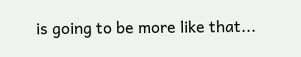is going to be more like that...